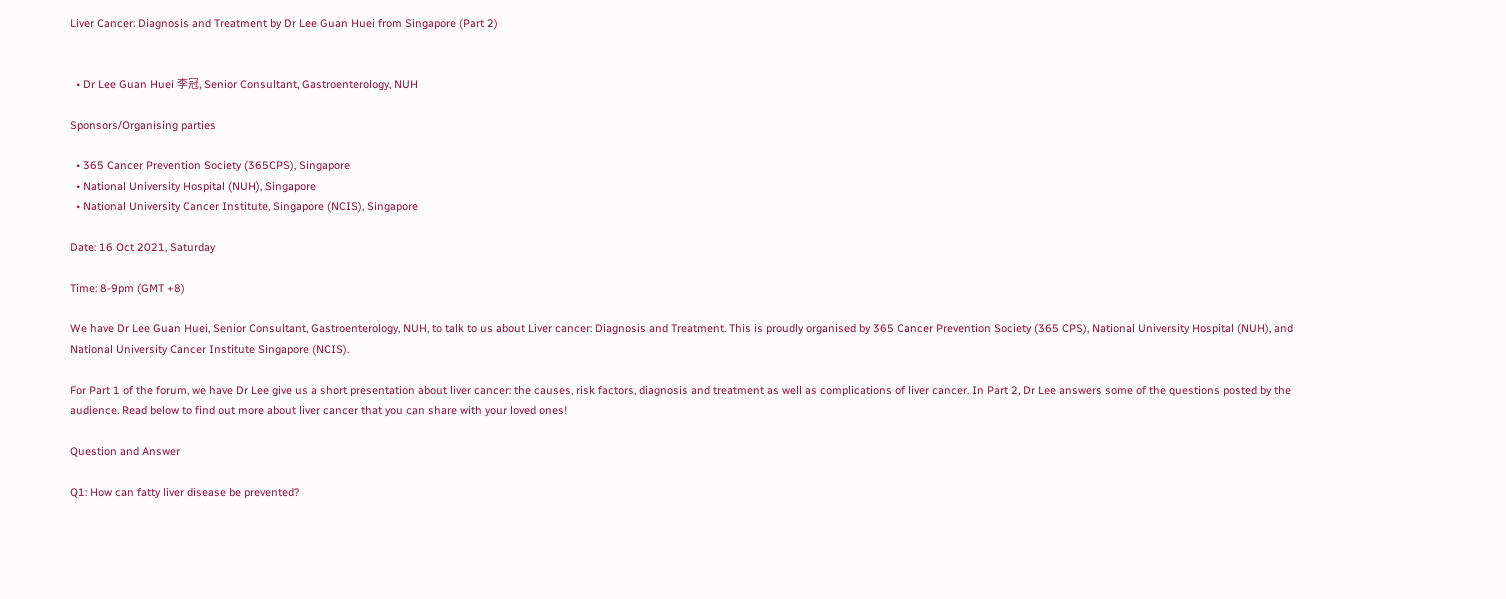Liver Cancer: Diagnosis and Treatment by Dr Lee Guan Huei from Singapore (Part 2)


  • Dr Lee Guan Huei 李冠, Senior Consultant, Gastroenterology, NUH

Sponsors/Organising parties

  • 365 Cancer Prevention Society (365CPS), Singapore
  • National University Hospital (NUH), Singapore
  • National University Cancer Institute, Singapore (NCIS), Singapore

Date: 16 Oct 2021, Saturday

Time: 8-9pm (GMT +8)

We have Dr Lee Guan Huei, Senior Consultant, Gastroenterology, NUH, to talk to us about Liver cancer: Diagnosis and Treatment. This is proudly organised by 365 Cancer Prevention Society (365 CPS), National University Hospital (NUH), and National University Cancer Institute Singapore (NCIS).

For Part 1 of the forum, we have Dr Lee give us a short presentation about liver cancer: the causes, risk factors, diagnosis and treatment as well as complications of liver cancer. In Part 2, Dr Lee answers some of the questions posted by the audience. Read below to find out more about liver cancer that you can share with your loved ones!

Question and Answer

Q1: How can fatty liver disease be prevented?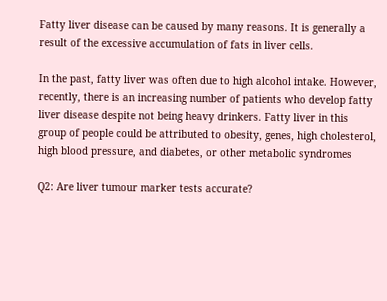Fatty liver disease can be caused by many reasons. It is generally a result of the excessive accumulation of fats in liver cells.

In the past, fatty liver was often due to high alcohol intake. However, recently, there is an increasing number of patients who develop fatty liver disease despite not being heavy drinkers. Fatty liver in this group of people could be attributed to obesity, genes, high cholesterol, high blood pressure, and diabetes, or other metabolic syndromes

Q2: Are liver tumour marker tests accurate?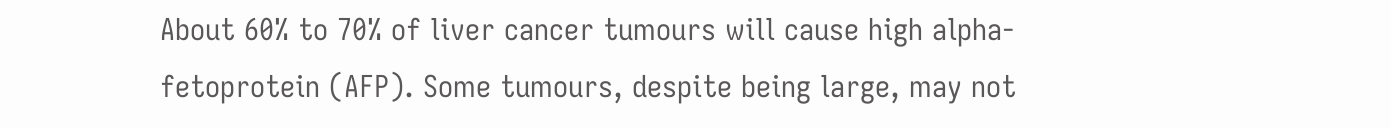About 60% to 70% of liver cancer tumours will cause high alpha-fetoprotein (AFP). Some tumours, despite being large, may not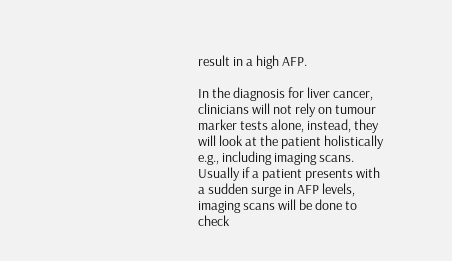result in a high AFP.

In the diagnosis for liver cancer, clinicians will not rely on tumour marker tests alone, instead, they will look at the patient holistically e.g., including imaging scans. Usually if a patient presents with a sudden surge in AFP levels, imaging scans will be done to check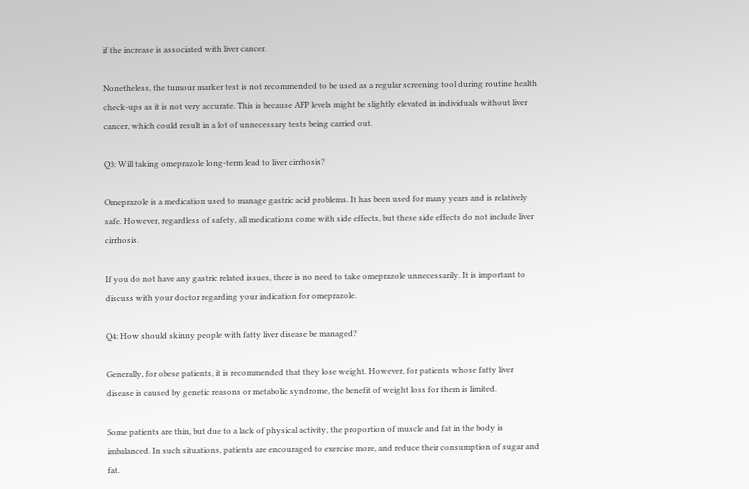if the increase is associated with liver cancer.

Nonetheless, the tumour marker test is not recommended to be used as a regular screening tool during routine health check-ups as it is not very accurate. This is because AFP levels might be slightly elevated in individuals without liver cancer, which could result in a lot of unnecessary tests being carried out.

Q3: Will taking omeprazole long-term lead to liver cirrhosis?

Omeprazole is a medication used to manage gastric acid problems. It has been used for many years and is relatively safe. However, regardless of safety, all medications come with side effects, but these side effects do not include liver cirrhosis.

If you do not have any gastric related issues, there is no need to take omeprazole unnecessarily. It is important to discuss with your doctor regarding your indication for omeprazole.

Q4: How should skinny people with fatty liver disease be managed?

Generally, for obese patients, it is recommended that they lose weight. However, for patients whose fatty liver disease is caused by genetic reasons or metabolic syndrome, the benefit of weight loss for them is limited.

Some patients are thin, but due to a lack of physical activity, the proportion of muscle and fat in the body is imbalanced. In such situations, patients are encouraged to exercise more, and reduce their consumption of sugar and fat.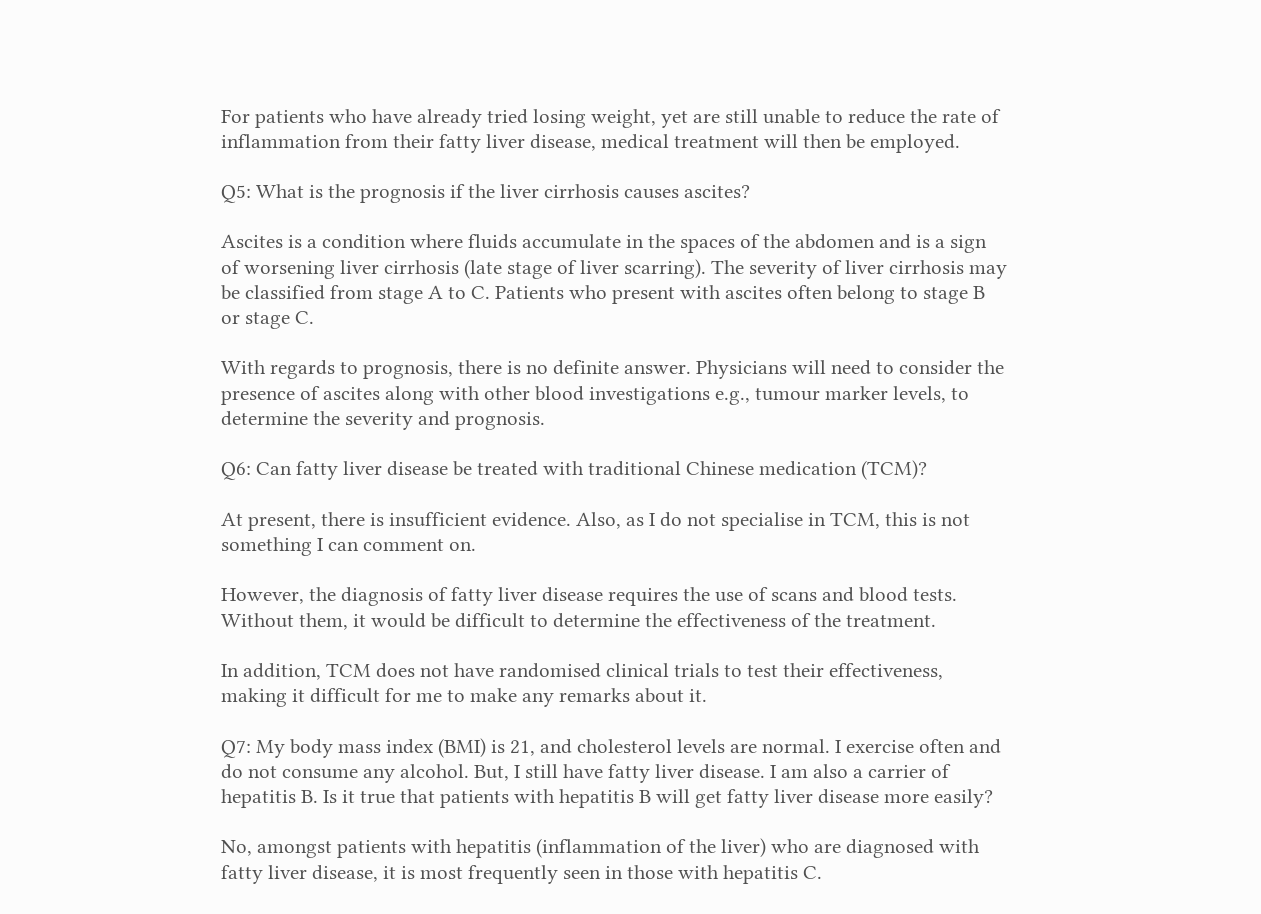For patients who have already tried losing weight, yet are still unable to reduce the rate of inflammation from their fatty liver disease, medical treatment will then be employed.

Q5: What is the prognosis if the liver cirrhosis causes ascites?

Ascites is a condition where fluids accumulate in the spaces of the abdomen and is a sign of worsening liver cirrhosis (late stage of liver scarring). The severity of liver cirrhosis may be classified from stage A to C. Patients who present with ascites often belong to stage B or stage C.

With regards to prognosis, there is no definite answer. Physicians will need to consider the presence of ascites along with other blood investigations e.g., tumour marker levels, to determine the severity and prognosis.

Q6: Can fatty liver disease be treated with traditional Chinese medication (TCM)?

At present, there is insufficient evidence. Also, as I do not specialise in TCM, this is not something I can comment on.

However, the diagnosis of fatty liver disease requires the use of scans and blood tests. Without them, it would be difficult to determine the effectiveness of the treatment.

In addition, TCM does not have randomised clinical trials to test their effectiveness, making it difficult for me to make any remarks about it.

Q7: My body mass index (BMI) is 21, and cholesterol levels are normal. I exercise often and do not consume any alcohol. But, I still have fatty liver disease. I am also a carrier of hepatitis B. Is it true that patients with hepatitis B will get fatty liver disease more easily?

No, amongst patients with hepatitis (inflammation of the liver) who are diagnosed with fatty liver disease, it is most frequently seen in those with hepatitis C.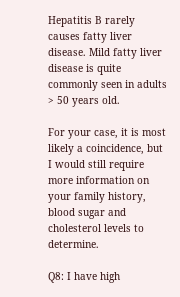Hepatitis B rarely causes fatty liver disease. Mild fatty liver disease is quite commonly seen in adults > 50 years old.

For your case, it is most likely a coincidence, but I would still require more information on your family history, blood sugar and cholesterol levels to determine.

Q8: I have high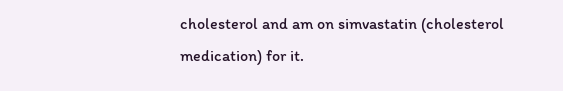cholesterol and am on simvastatin (cholesterol medication) for it.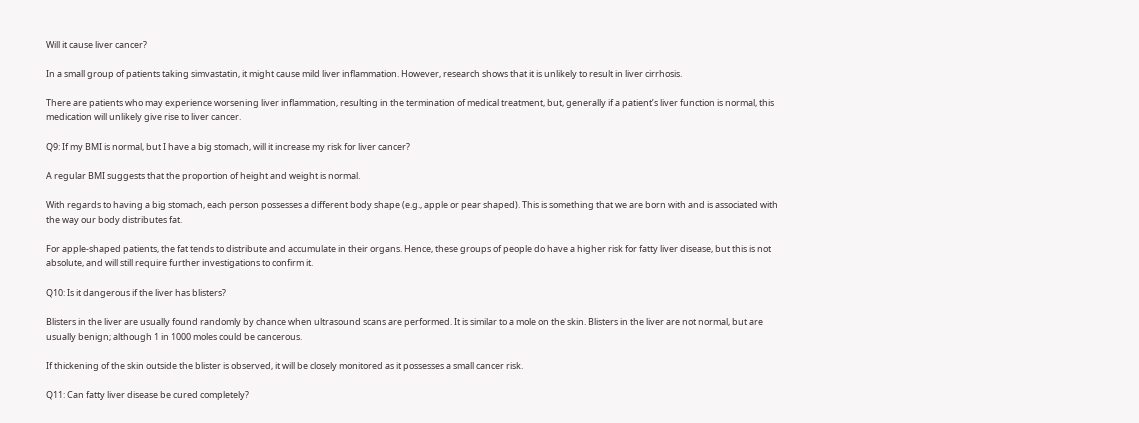Will it cause liver cancer?

In a small group of patients taking simvastatin, it might cause mild liver inflammation. However, research shows that it is unlikely to result in liver cirrhosis.

There are patients who may experience worsening liver inflammation, resulting in the termination of medical treatment, but, generally if a patient’s liver function is normal, this medication will unlikely give rise to liver cancer.

Q9: If my BMI is normal, but I have a big stomach, will it increase my risk for liver cancer?

A regular BMI suggests that the proportion of height and weight is normal.

With regards to having a big stomach, each person possesses a different body shape (e.g., apple or pear shaped). This is something that we are born with and is associated with the way our body distributes fat.

For apple-shaped patients, the fat tends to distribute and accumulate in their organs. Hence, these groups of people do have a higher risk for fatty liver disease, but this is not absolute, and will still require further investigations to confirm it.

Q10: Is it dangerous if the liver has blisters?

Blisters in the liver are usually found randomly by chance when ultrasound scans are performed. It is similar to a mole on the skin. Blisters in the liver are not normal, but are usually benign; although 1 in 1000 moles could be cancerous.

If thickening of the skin outside the blister is observed, it will be closely monitored as it possesses a small cancer risk.

Q11: Can fatty liver disease be cured completely?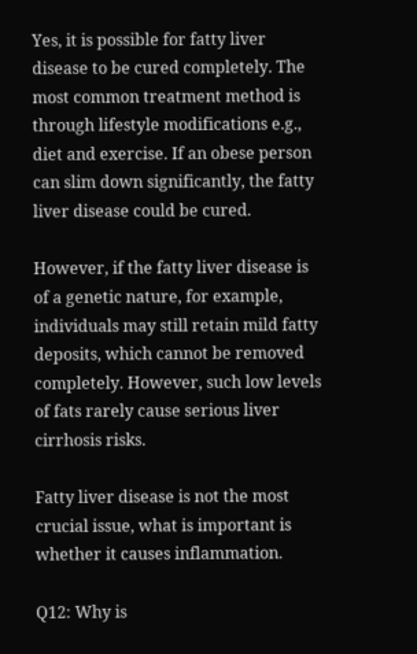Yes, it is possible for fatty liver disease to be cured completely. The most common treatment method is through lifestyle modifications e.g., diet and exercise. If an obese person can slim down significantly, the fatty liver disease could be cured.

However, if the fatty liver disease is of a genetic nature, for example, individuals may still retain mild fatty deposits, which cannot be removed completely. However, such low levels of fats rarely cause serious liver cirrhosis risks.

Fatty liver disease is not the most crucial issue, what is important is whether it causes inflammation.

Q12: Why is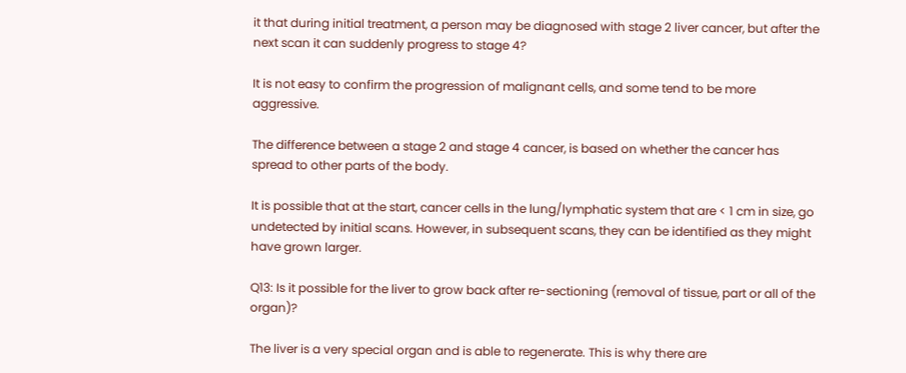it that during initial treatment, a person may be diagnosed with stage 2 liver cancer, but after the next scan it can suddenly progress to stage 4?

It is not easy to confirm the progression of malignant cells, and some tend to be more aggressive.

The difference between a stage 2 and stage 4 cancer, is based on whether the cancer has spread to other parts of the body.

It is possible that at the start, cancer cells in the lung/lymphatic system that are < 1 cm in size, go undetected by initial scans. However, in subsequent scans, they can be identified as they might have grown larger.

Q13: Is it possible for the liver to grow back after re-sectioning (removal of tissue, part or all of the organ)?

The liver is a very special organ and is able to regenerate. This is why there are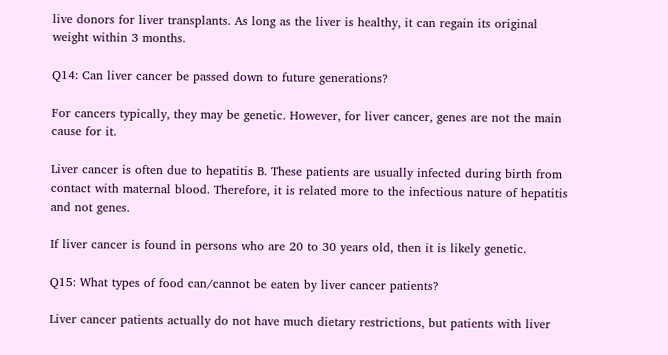live donors for liver transplants. As long as the liver is healthy, it can regain its original weight within 3 months.

Q14: Can liver cancer be passed down to future generations?

For cancers typically, they may be genetic. However, for liver cancer, genes are not the main cause for it.

Liver cancer is often due to hepatitis B. These patients are usually infected during birth from contact with maternal blood. Therefore, it is related more to the infectious nature of hepatitis and not genes.

If liver cancer is found in persons who are 20 to 30 years old, then it is likely genetic.

Q15: What types of food can/cannot be eaten by liver cancer patients?

Liver cancer patients actually do not have much dietary restrictions, but patients with liver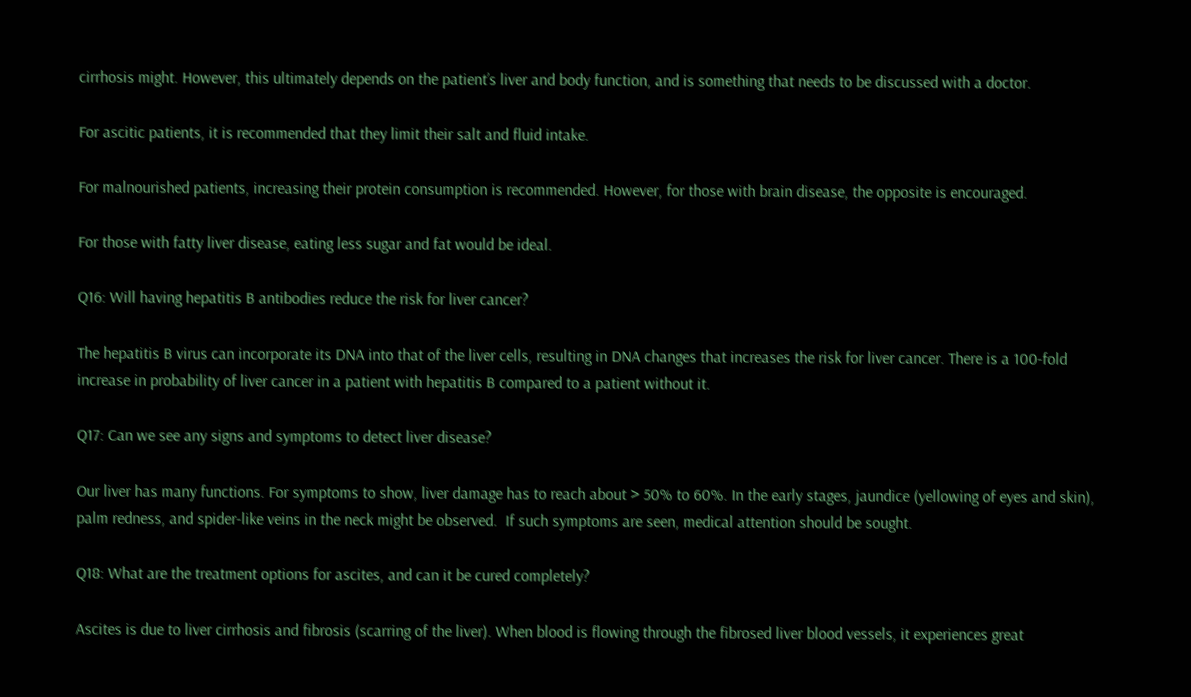cirrhosis might. However, this ultimately depends on the patient’s liver and body function, and is something that needs to be discussed with a doctor.

For ascitic patients, it is recommended that they limit their salt and fluid intake.

For malnourished patients, increasing their protein consumption is recommended. However, for those with brain disease, the opposite is encouraged.

For those with fatty liver disease, eating less sugar and fat would be ideal.

Q16: Will having hepatitis B antibodies reduce the risk for liver cancer?

The hepatitis B virus can incorporate its DNA into that of the liver cells, resulting in DNA changes that increases the risk for liver cancer. There is a 100-fold increase in probability of liver cancer in a patient with hepatitis B compared to a patient without it.

Q17: Can we see any signs and symptoms to detect liver disease?

Our liver has many functions. For symptoms to show, liver damage has to reach about > 50% to 60%. In the early stages, jaundice (yellowing of eyes and skin), palm redness, and spider-like veins in the neck might be observed.  If such symptoms are seen, medical attention should be sought.

Q18: What are the treatment options for ascites, and can it be cured completely?

Ascites is due to liver cirrhosis and fibrosis (scarring of the liver). When blood is flowing through the fibrosed liver blood vessels, it experiences great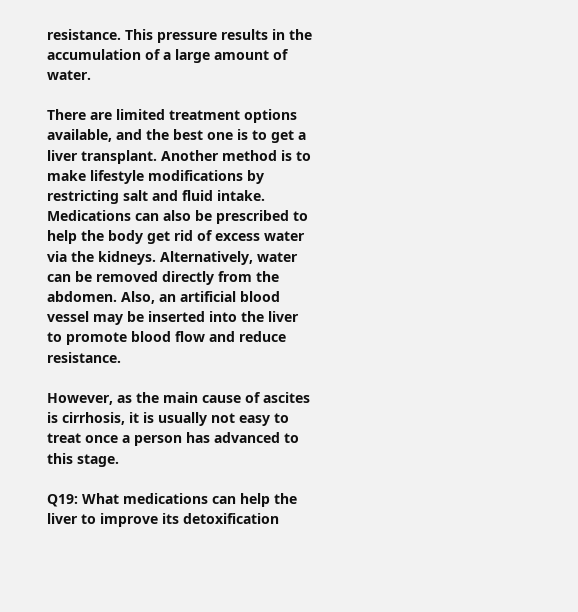resistance. This pressure results in the accumulation of a large amount of water.

There are limited treatment options available, and the best one is to get a liver transplant. Another method is to make lifestyle modifications by restricting salt and fluid intake. Medications can also be prescribed to help the body get rid of excess water via the kidneys. Alternatively, water can be removed directly from the abdomen. Also, an artificial blood vessel may be inserted into the liver to promote blood flow and reduce resistance.

However, as the main cause of ascites is cirrhosis, it is usually not easy to treat once a person has advanced to this stage.

Q19: What medications can help the liver to improve its detoxification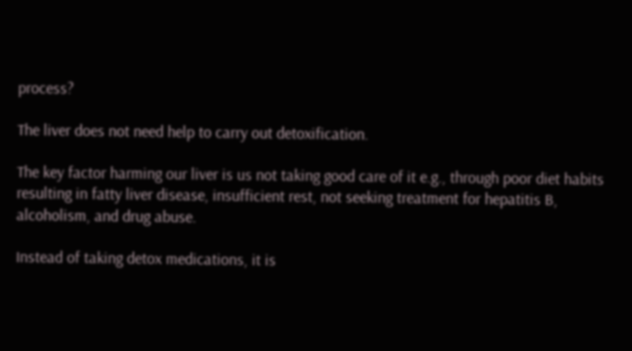process?

The liver does not need help to carry out detoxification.

The key factor harming our liver is us not taking good care of it e.g., through poor diet habits resulting in fatty liver disease, insufficient rest, not seeking treatment for hepatitis B, alcoholism, and drug abuse.

Instead of taking detox medications, it is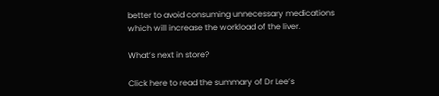better to avoid consuming unnecessary medications which will increase the workload of the liver.

What’s next in store?

Click here to read the summary of Dr Lee’s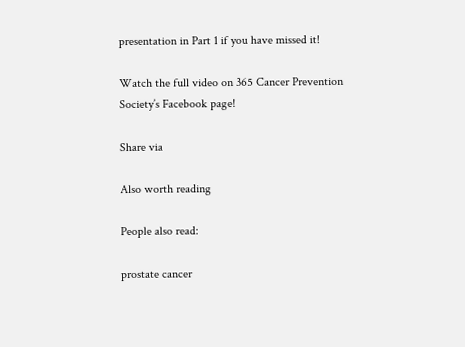presentation in Part 1 if you have missed it!

Watch the full video on 365 Cancer Prevention Society’s Facebook page!

Share via

Also worth reading

People also read:

prostate cancer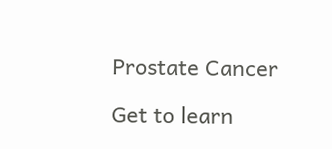Prostate Cancer

Get to learn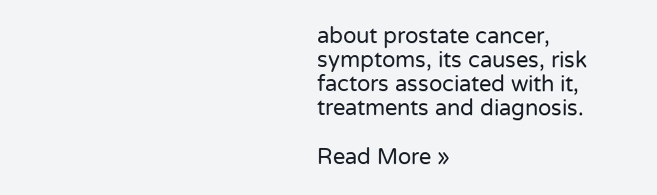about prostate cancer, symptoms, its causes, risk factors associated with it, treatments and diagnosis.

Read More »